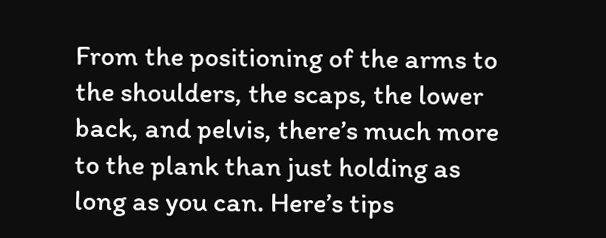From the positioning of the arms to the shoulders, the scaps, the lower back, and pelvis, there’s much more to the plank than just holding as long as you can. Here’s tips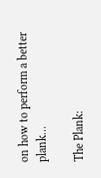on how to perform a better plank…

The Plank: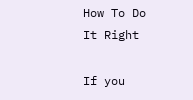How To Do It Right

If you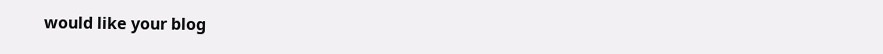would like your blog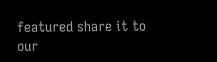featured share it to our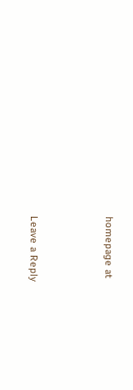homepage at




Leave a Reply